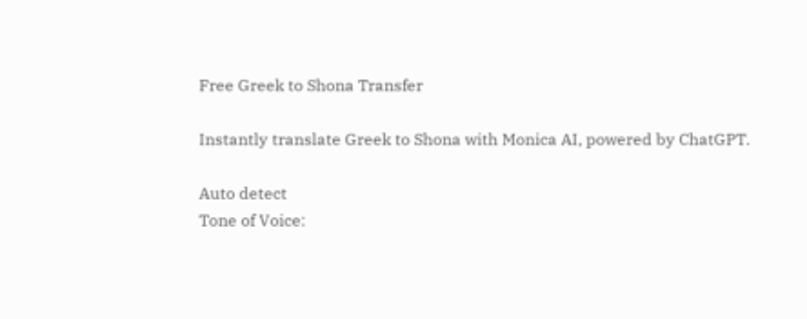Free Greek to Shona Transfer

Instantly translate Greek to Shona with Monica AI, powered by ChatGPT.

Auto detect
Tone of Voice: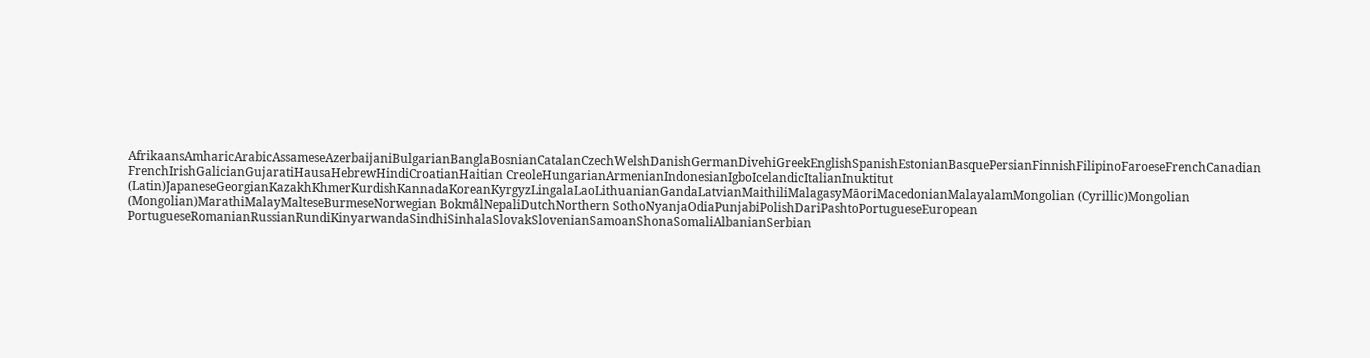AfrikaansAmharicArabicAssameseAzerbaijaniBulgarianBanglaBosnianCatalanCzechWelshDanishGermanDivehiGreekEnglishSpanishEstonianBasquePersianFinnishFilipinoFaroeseFrenchCanadian FrenchIrishGalicianGujaratiHausaHebrewHindiCroatianHaitian CreoleHungarianArmenianIndonesianIgboIcelandicItalianInuktitut (Latin)JapaneseGeorgianKazakhKhmerKurdishKannadaKoreanKyrgyzLingalaLaoLithuanianGandaLatvianMaithiliMalagasyMāoriMacedonianMalayalamMongolian (Cyrillic)Mongolian (Mongolian)MarathiMalayMalteseBurmeseNorwegian BokmålNepaliDutchNorthern SothoNyanjaOdiaPunjabiPolishDariPashtoPortugueseEuropean PortugueseRomanianRussianRundiKinyarwandaSindhiSinhalaSlovakSlovenianSamoanShonaSomaliAlbanianSerbian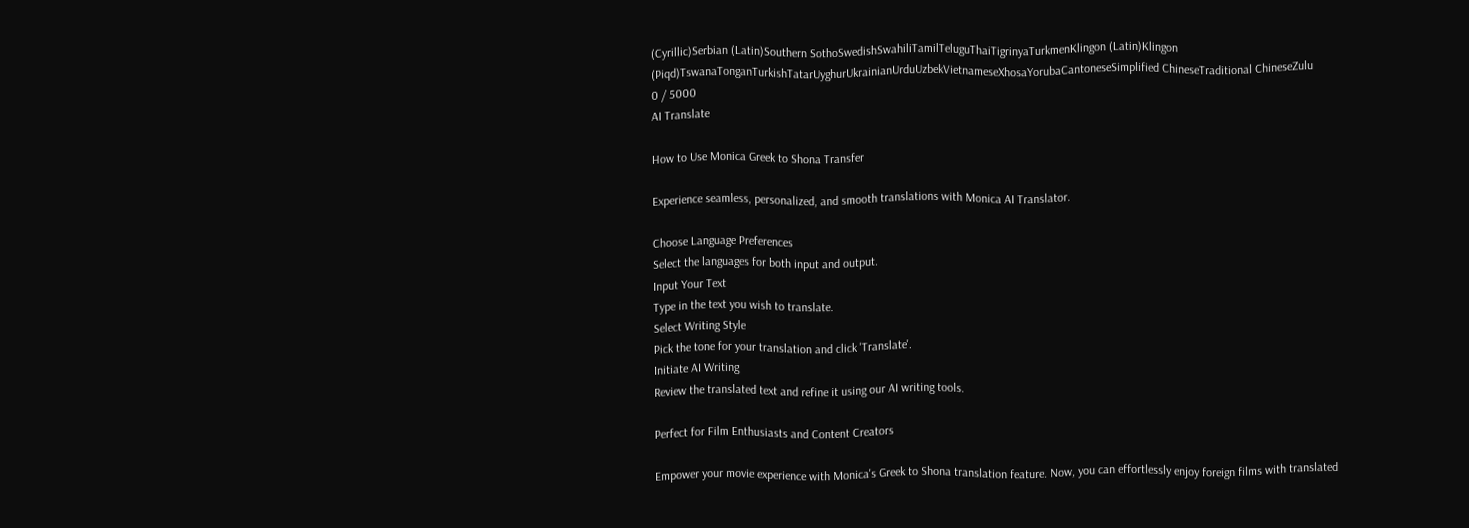(Cyrillic)Serbian (Latin)Southern SothoSwedishSwahiliTamilTeluguThaiTigrinyaTurkmenKlingon (Latin)Klingon (Piqd)TswanaTonganTurkishTatarUyghurUkrainianUrduUzbekVietnameseXhosaYorubaCantoneseSimplified ChineseTraditional ChineseZulu
0 / 5000
AI Translate

How to Use Monica Greek to Shona Transfer

Experience seamless, personalized, and smooth translations with Monica AI Translator.

Choose Language Preferences
Select the languages for both input and output.
Input Your Text
Type in the text you wish to translate.
Select Writing Style
Pick the tone for your translation and click 'Translate'.
Initiate AI Writing
Review the translated text and refine it using our AI writing tools.

Perfect for Film Enthusiasts and Content Creators

Empower your movie experience with Monica's Greek to Shona translation feature. Now, you can effortlessly enjoy foreign films with translated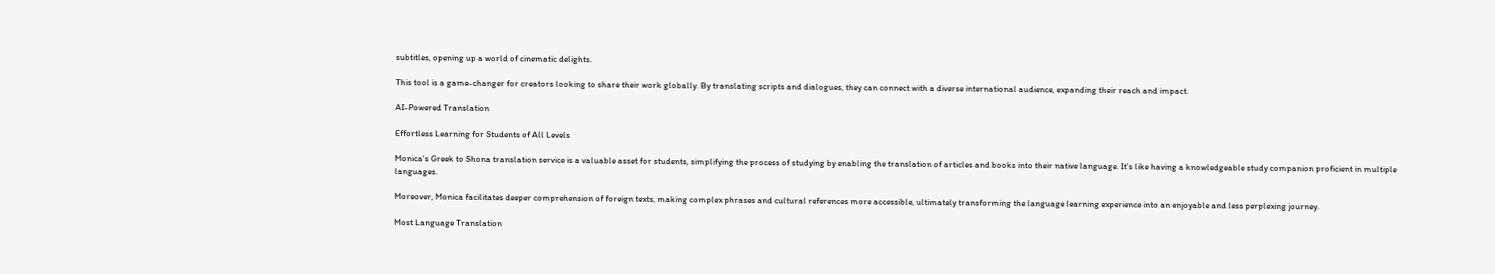subtitles, opening up a world of cinematic delights.

This tool is a game-changer for creators looking to share their work globally. By translating scripts and dialogues, they can connect with a diverse international audience, expanding their reach and impact.

AI-Powered Translation

Effortless Learning for Students of All Levels

Monica's Greek to Shona translation service is a valuable asset for students, simplifying the process of studying by enabling the translation of articles and books into their native language. It's like having a knowledgeable study companion proficient in multiple languages.

Moreover, Monica facilitates deeper comprehension of foreign texts, making complex phrases and cultural references more accessible, ultimately transforming the language learning experience into an enjoyable and less perplexing journey.

Most Language Translation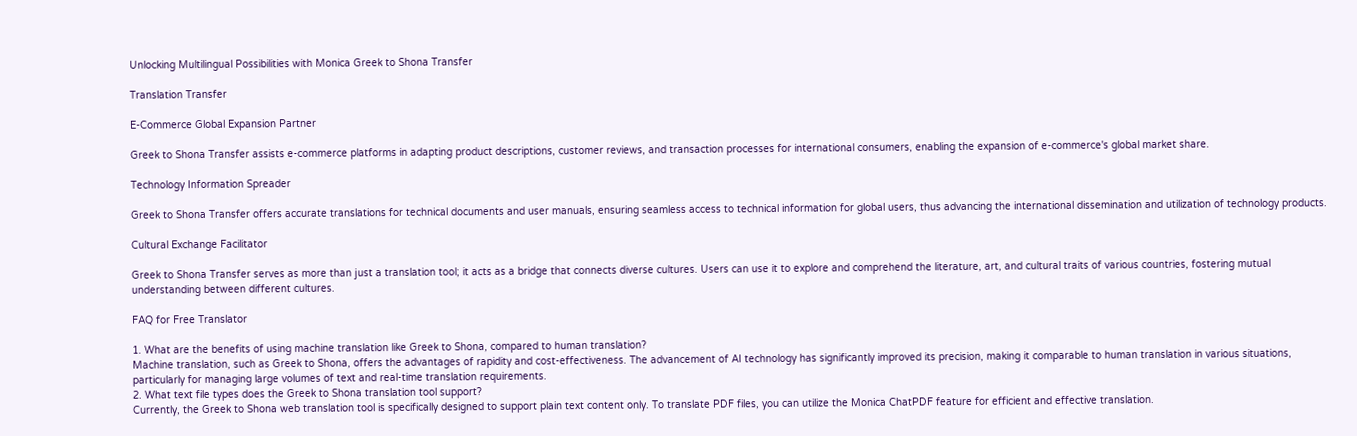Unlocking Multilingual Possibilities with Monica Greek to Shona Transfer

Translation Transfer

E-Commerce Global Expansion Partner

Greek to Shona Transfer assists e-commerce platforms in adapting product descriptions, customer reviews, and transaction processes for international consumers, enabling the expansion of e-commerce's global market share.

Technology Information Spreader

Greek to Shona Transfer offers accurate translations for technical documents and user manuals, ensuring seamless access to technical information for global users, thus advancing the international dissemination and utilization of technology products.

Cultural Exchange Facilitator

Greek to Shona Transfer serves as more than just a translation tool; it acts as a bridge that connects diverse cultures. Users can use it to explore and comprehend the literature, art, and cultural traits of various countries, fostering mutual understanding between different cultures.

FAQ for Free Translator

1. What are the benefits of using machine translation like Greek to Shona, compared to human translation?
Machine translation, such as Greek to Shona, offers the advantages of rapidity and cost-effectiveness. The advancement of AI technology has significantly improved its precision, making it comparable to human translation in various situations, particularly for managing large volumes of text and real-time translation requirements.
2. What text file types does the Greek to Shona translation tool support?
Currently, the Greek to Shona web translation tool is specifically designed to support plain text content only. To translate PDF files, you can utilize the Monica ChatPDF feature for efficient and effective translation.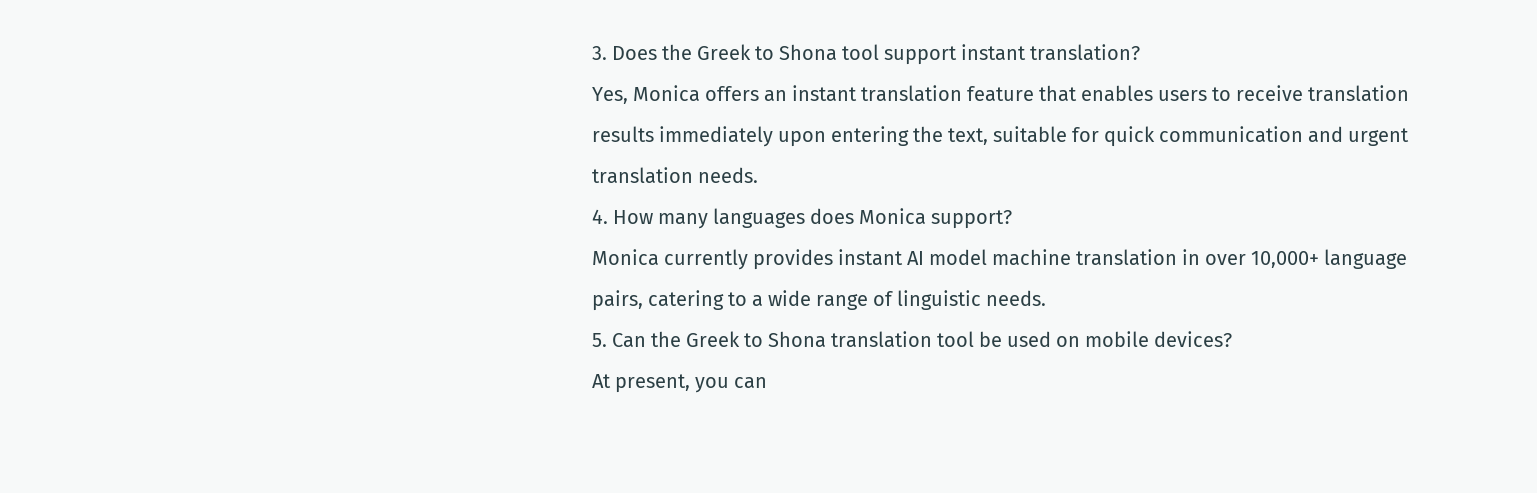3. Does the Greek to Shona tool support instant translation?
Yes, Monica offers an instant translation feature that enables users to receive translation results immediately upon entering the text, suitable for quick communication and urgent translation needs.
4. How many languages does Monica support?
Monica currently provides instant AI model machine translation in over 10,000+ language pairs, catering to a wide range of linguistic needs.
5. Can the Greek to Shona translation tool be used on mobile devices?
At present, you can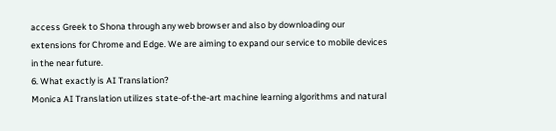access Greek to Shona through any web browser and also by downloading our extensions for Chrome and Edge. We are aiming to expand our service to mobile devices in the near future.
6. What exactly is AI Translation?
Monica AI Translation utilizes state-of-the-art machine learning algorithms and natural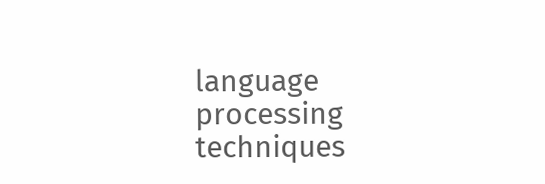language processing techniques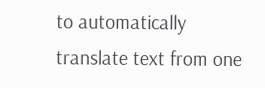to automatically translate text from one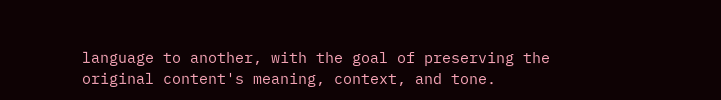language to another, with the goal of preserving the original content's meaning, context, and tone.